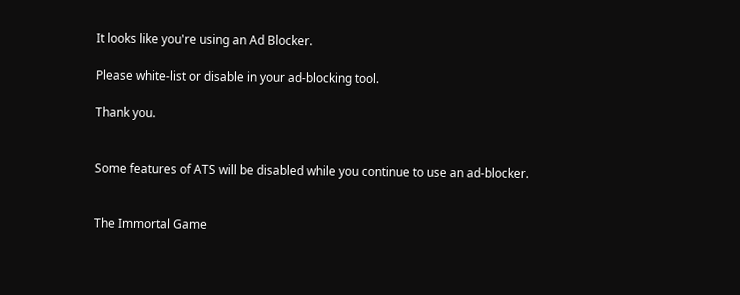It looks like you're using an Ad Blocker.

Please white-list or disable in your ad-blocking tool.

Thank you.


Some features of ATS will be disabled while you continue to use an ad-blocker.


The Immortal Game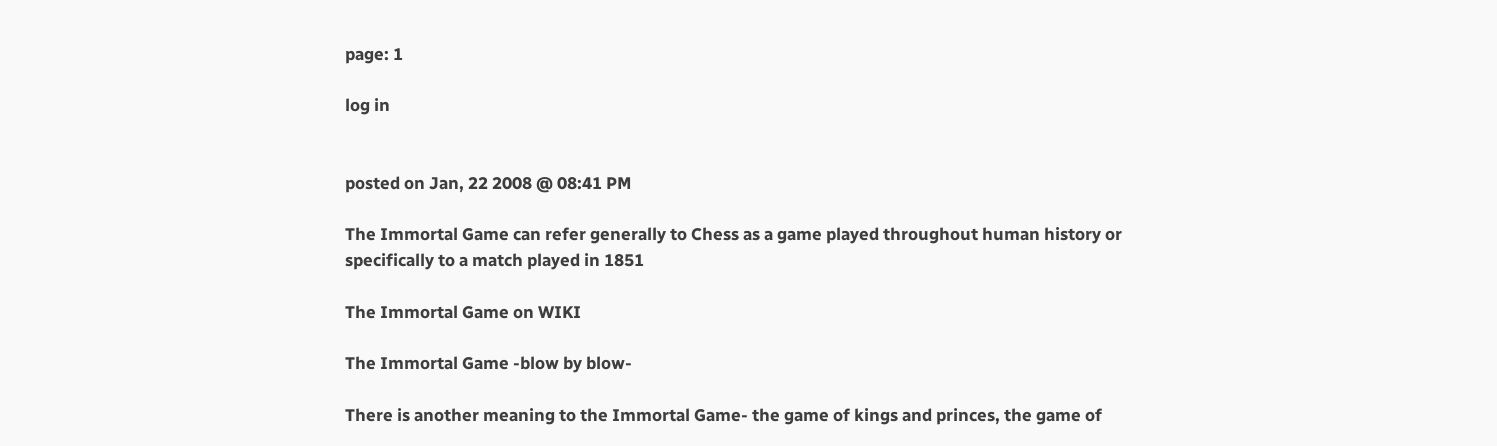page: 1

log in


posted on Jan, 22 2008 @ 08:41 PM

The Immortal Game can refer generally to Chess as a game played throughout human history or specifically to a match played in 1851

The Immortal Game on WIKI

The Immortal Game -blow by blow-

There is another meaning to the Immortal Game- the game of kings and princes, the game of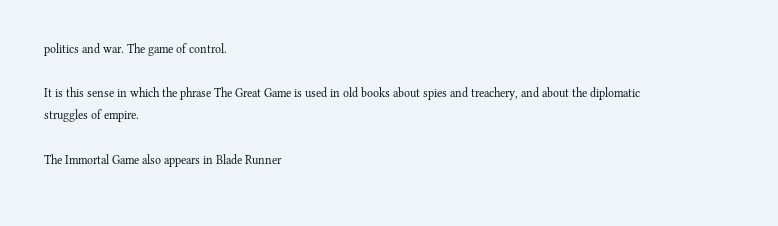politics and war. The game of control.

It is this sense in which the phrase The Great Game is used in old books about spies and treachery, and about the diplomatic struggles of empire.

The Immortal Game also appears in Blade Runner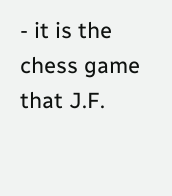- it is the chess game that J.F.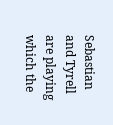Sebastian and Tyrell are playing which the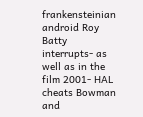frankensteinian android Roy Batty interrupts- as well as in the film 2001- HAL cheats Bowman and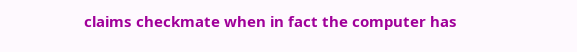claims checkmate when in fact the computer has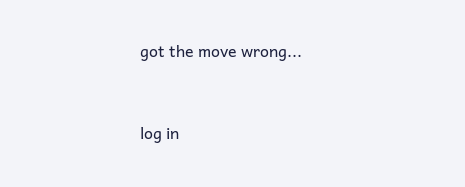got the move wrong...


log in